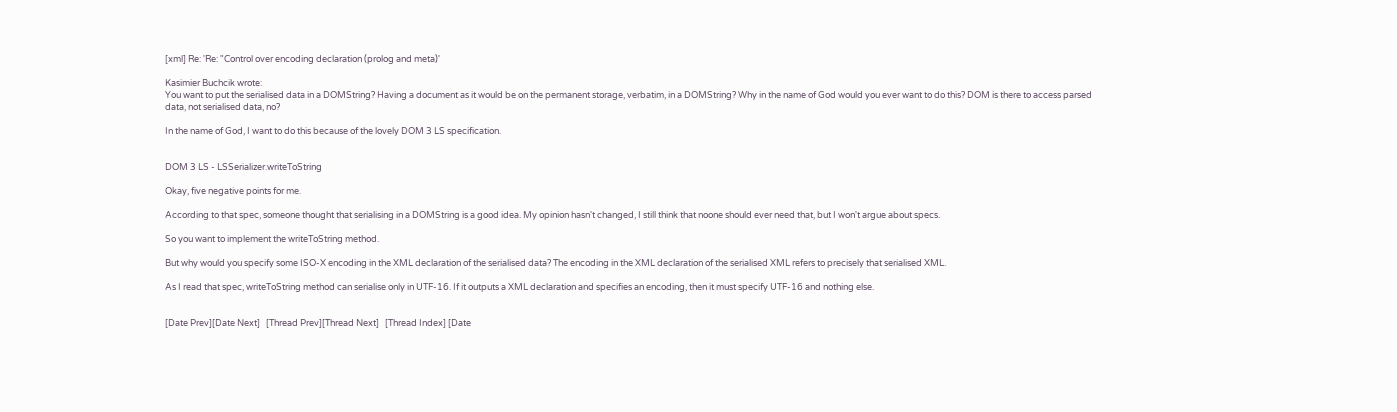[xml] Re: 'Re: "Control over encoding declaration (prolog and meta)'

Kasimier Buchcik wrote:
You want to put the serialised data in a DOMString? Having a document as it would be on the permanent storage, verbatim, in a DOMString? Why in the name of God would you ever want to do this? DOM is there to access parsed data, not serialised data, no?

In the name of God, I want to do this because of the lovely DOM 3 LS specification.


DOM 3 LS - LSSerializer.writeToString

Okay, five negative points for me.

According to that spec, someone thought that serialising in a DOMString is a good idea. My opinion hasn't changed, I still think that noone should ever need that, but I won't argue about specs.

So you want to implement the writeToString method.

But why would you specify some ISO-X encoding in the XML declaration of the serialised data? The encoding in the XML declaration of the serialised XML refers to precisely that serialised XML.

As I read that spec, writeToString method can serialise only in UTF-16. If it outputs a XML declaration and specifies an encoding, then it must specify UTF-16 and nothing else.


[Date Prev][Date Next]   [Thread Prev][Thread Next]   [Thread Index] [Date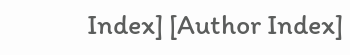Index] [Author Index]